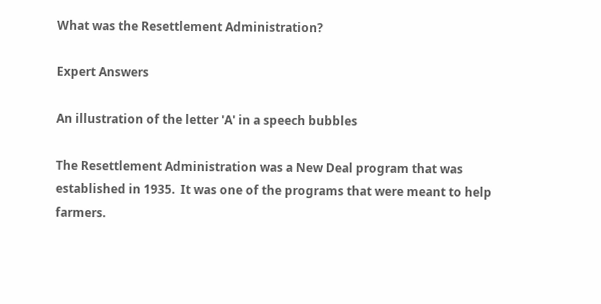What was the Resettlement Administration?

Expert Answers

An illustration of the letter 'A' in a speech bubbles

The Resettlement Administration was a New Deal program that was established in 1935.  It was one of the programs that were meant to help farmers.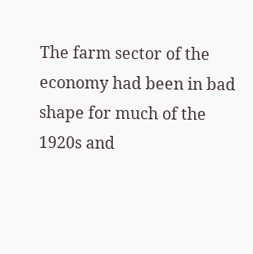The farm sector of the economy had been in bad shape for much of the 1920s and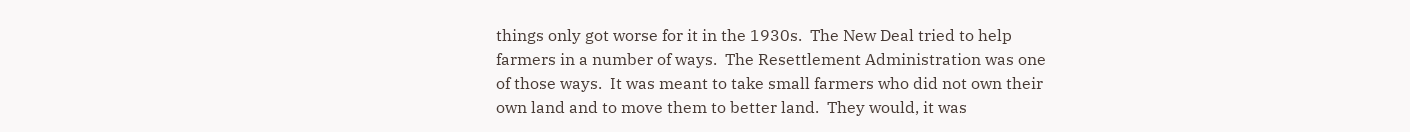things only got worse for it in the 1930s.  The New Deal tried to help farmers in a number of ways.  The Resettlement Administration was one of those ways.  It was meant to take small farmers who did not own their own land and to move them to better land.  They would, it was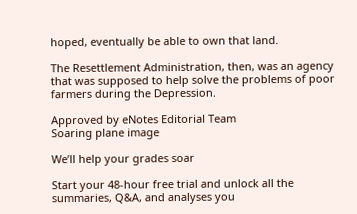hoped, eventually be able to own that land.

The Resettlement Administration, then, was an agency that was supposed to help solve the problems of poor farmers during the Depression.

Approved by eNotes Editorial Team
Soaring plane image

We’ll help your grades soar

Start your 48-hour free trial and unlock all the summaries, Q&A, and analyses you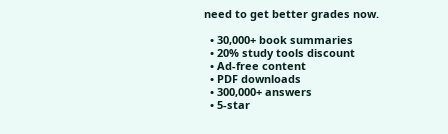need to get better grades now.

  • 30,000+ book summaries
  • 20% study tools discount
  • Ad-free content
  • PDF downloads
  • 300,000+ answers
  • 5-star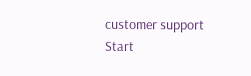customer support
Start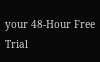your 48-Hour Free Trial